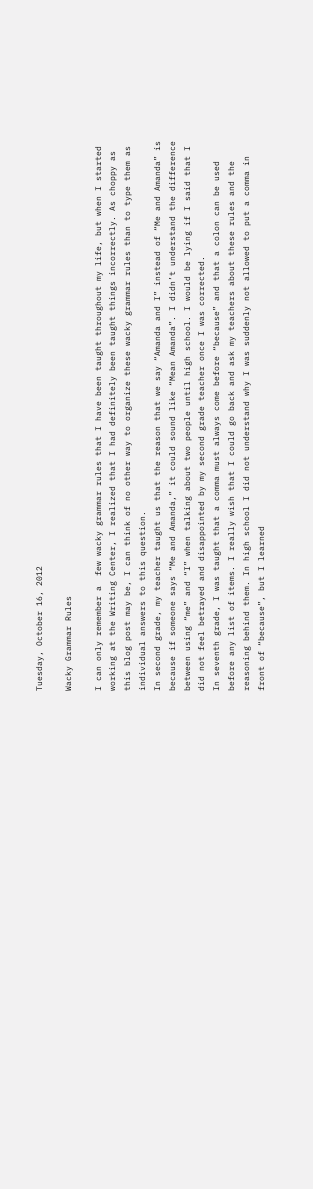Tuesday, October 16, 2012

Wacky Grammar Rules

I can only remember a  few wacky grammar rules that I have been taught throughout my life, but when I started working at the Writing Center, I realized that I had definitely been taught things incorrectly. As choppy as this blog post may be, I can think of no other way to organize these wacky grammar rules than to type them as individual answers to this question.
In second grade, my teacher taught us that the reason that we say “Amanda and I” instead of “Me and Amanda” is because if someone says “Me and Amanda,” it could sound like “Mean Amanda”. I didn’t understand the difference between using “me” and “I” when talking about two people until high school. I would be lying if I said that I did not feel betrayed and disappointed by my second grade teacher once I was corrected.
In seventh grade, I was taught that a comma must always come before “because” and that a colon can be used before any list of items. I really wish that I could go back and ask my teachers about these rules and the reasoning behind them. In high school I did not understand why I was suddenly not allowed to put a comma in front of “because”, but I learned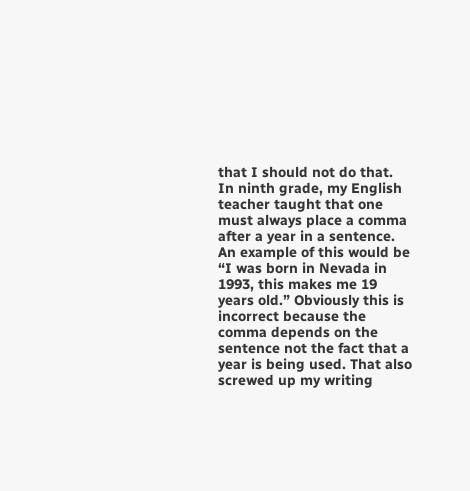that I should not do that.
In ninth grade, my English teacher taught that one must always place a comma after a year in a sentence. An example of this would be “I was born in Nevada in 1993, this makes me 19 years old.” Obviously this is incorrect because the comma depends on the sentence not the fact that a year is being used. That also screwed up my writing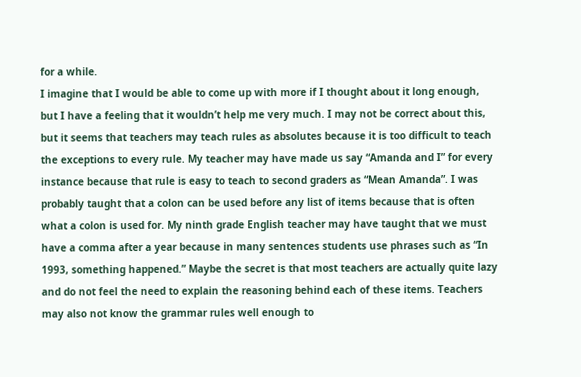for a while.
I imagine that I would be able to come up with more if I thought about it long enough, but I have a feeling that it wouldn’t help me very much. I may not be correct about this, but it seems that teachers may teach rules as absolutes because it is too difficult to teach the exceptions to every rule. My teacher may have made us say “Amanda and I” for every instance because that rule is easy to teach to second graders as “Mean Amanda”. I was probably taught that a colon can be used before any list of items because that is often what a colon is used for. My ninth grade English teacher may have taught that we must have a comma after a year because in many sentences students use phrases such as “In 1993, something happened.” Maybe the secret is that most teachers are actually quite lazy and do not feel the need to explain the reasoning behind each of these items. Teachers may also not know the grammar rules well enough to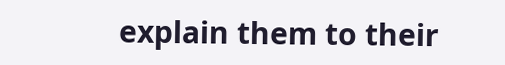explain them to their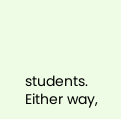students. Either way,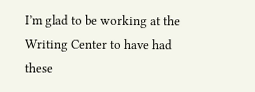I’m glad to be working at the Writing Center to have had these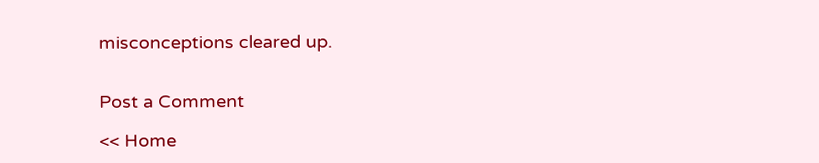misconceptions cleared up.


Post a Comment

<< Home